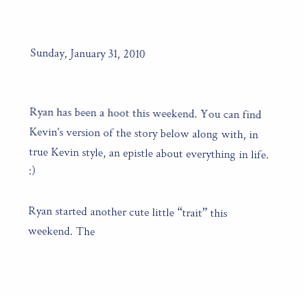Sunday, January 31, 2010


Ryan has been a hoot this weekend. You can find Kevin's version of the story below along with, in true Kevin style, an epistle about everything in life. :)

Ryan started another cute little “trait” this weekend. The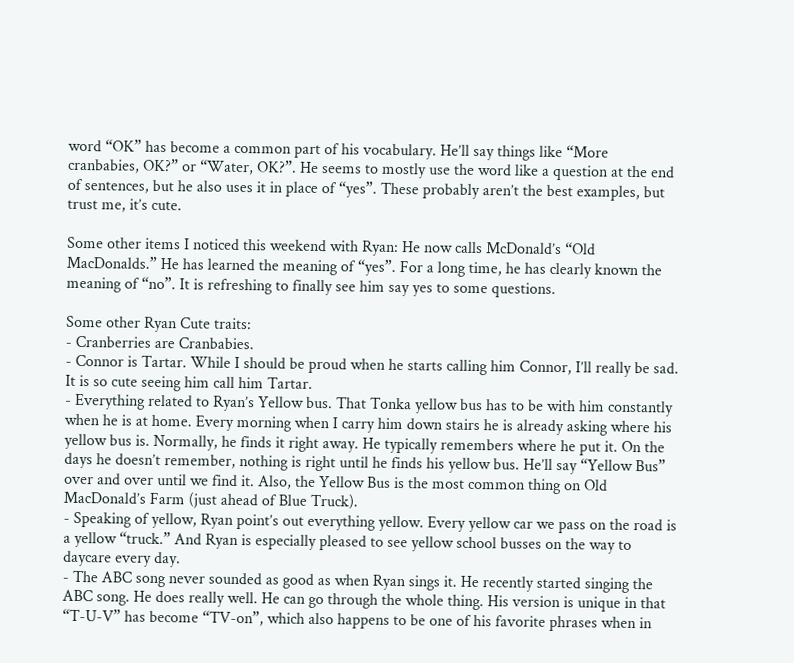word “OK” has become a common part of his vocabulary. He’ll say things like “More cranbabies, OK?” or “Water, OK?”. He seems to mostly use the word like a question at the end of sentences, but he also uses it in place of “yes”. These probably aren’t the best examples, but trust me, it’s cute.

Some other items I noticed this weekend with Ryan: He now calls McDonald’s “Old MacDonalds.” He has learned the meaning of “yes”. For a long time, he has clearly known the meaning of “no”. It is refreshing to finally see him say yes to some questions.

Some other Ryan Cute traits:
- Cranberries are Cranbabies.
- Connor is Tartar. While I should be proud when he starts calling him Connor, I’ll really be sad. It is so cute seeing him call him Tartar.
- Everything related to Ryan’s Yellow bus. That Tonka yellow bus has to be with him constantly when he is at home. Every morning when I carry him down stairs he is already asking where his yellow bus is. Normally, he finds it right away. He typically remembers where he put it. On the days he doesn’t remember, nothing is right until he finds his yellow bus. He’ll say “Yellow Bus” over and over until we find it. Also, the Yellow Bus is the most common thing on Old MacDonald’s Farm (just ahead of Blue Truck).
- Speaking of yellow, Ryan point’s out everything yellow. Every yellow car we pass on the road is a yellow “truck.” And Ryan is especially pleased to see yellow school busses on the way to daycare every day.
- The ABC song never sounded as good as when Ryan sings it. He recently started singing the ABC song. He does really well. He can go through the whole thing. His version is unique in that “T-U-V” has become “TV-on”, which also happens to be one of his favorite phrases when in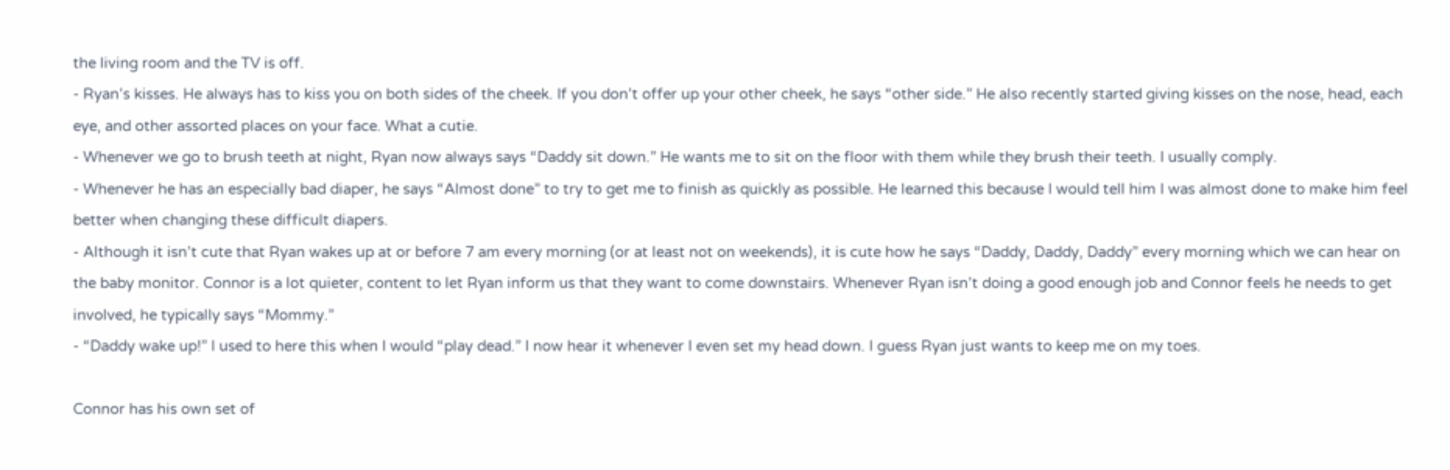the living room and the TV is off.
- Ryan’s kisses. He always has to kiss you on both sides of the cheek. If you don’t offer up your other cheek, he says “other side.” He also recently started giving kisses on the nose, head, each eye, and other assorted places on your face. What a cutie.
- Whenever we go to brush teeth at night, Ryan now always says “Daddy sit down.” He wants me to sit on the floor with them while they brush their teeth. I usually comply.
- Whenever he has an especially bad diaper, he says “Almost done” to try to get me to finish as quickly as possible. He learned this because I would tell him I was almost done to make him feel better when changing these difficult diapers.
- Although it isn’t cute that Ryan wakes up at or before 7 am every morning (or at least not on weekends), it is cute how he says “Daddy, Daddy, Daddy” every morning which we can hear on the baby monitor. Connor is a lot quieter, content to let Ryan inform us that they want to come downstairs. Whenever Ryan isn’t doing a good enough job and Connor feels he needs to get involved, he typically says “Mommy.”
- “Daddy wake up!” I used to here this when I would “play dead.” I now hear it whenever I even set my head down. I guess Ryan just wants to keep me on my toes.

Connor has his own set of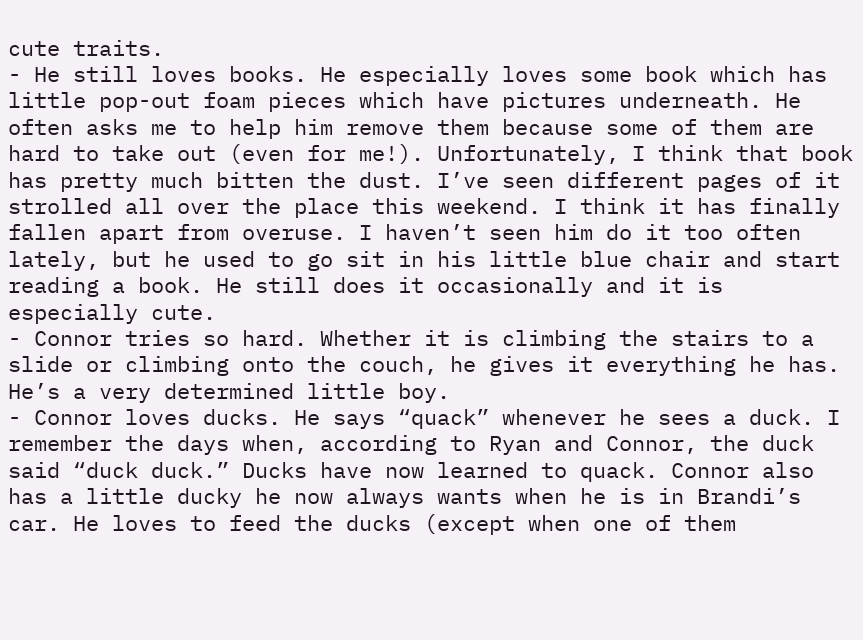cute traits.
- He still loves books. He especially loves some book which has little pop-out foam pieces which have pictures underneath. He often asks me to help him remove them because some of them are hard to take out (even for me!). Unfortunately, I think that book has pretty much bitten the dust. I’ve seen different pages of it strolled all over the place this weekend. I think it has finally fallen apart from overuse. I haven’t seen him do it too often lately, but he used to go sit in his little blue chair and start reading a book. He still does it occasionally and it is especially cute.
- Connor tries so hard. Whether it is climbing the stairs to a slide or climbing onto the couch, he gives it everything he has. He’s a very determined little boy.
- Connor loves ducks. He says “quack” whenever he sees a duck. I remember the days when, according to Ryan and Connor, the duck said “duck duck.” Ducks have now learned to quack. Connor also has a little ducky he now always wants when he is in Brandi’s car. He loves to feed the ducks (except when one of them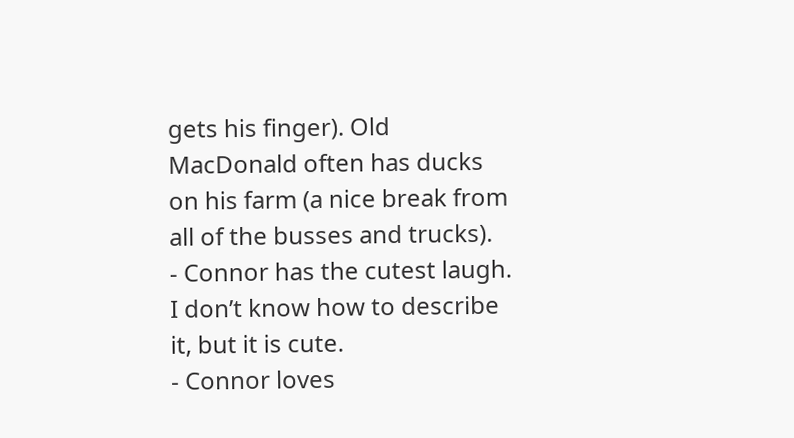gets his finger). Old MacDonald often has ducks on his farm (a nice break from all of the busses and trucks).
- Connor has the cutest laugh. I don’t know how to describe it, but it is cute.
- Connor loves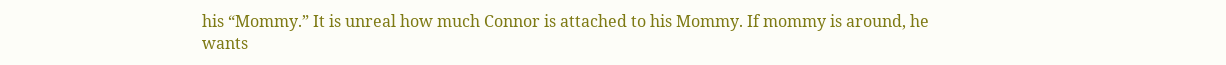his “Mommy.” It is unreal how much Connor is attached to his Mommy. If mommy is around, he wants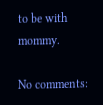to be with mommy.

No comments: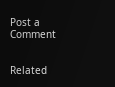Post a Comment


Related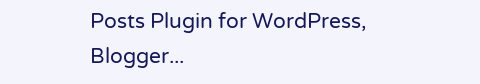Posts Plugin for WordPress, Blogger...